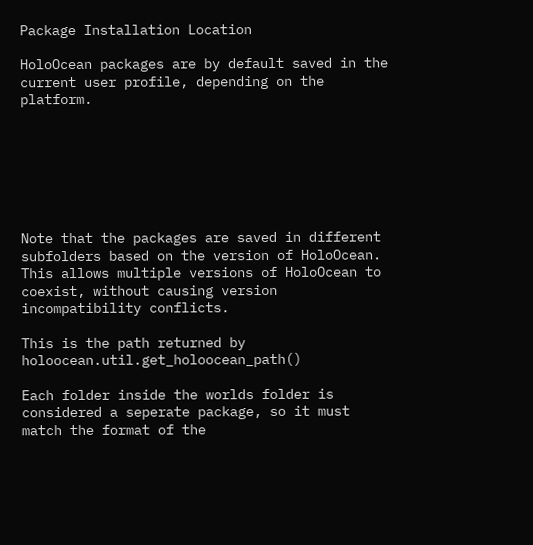Package Installation Location

HoloOcean packages are by default saved in the current user profile, depending on the platform.







Note that the packages are saved in different subfolders based on the version of HoloOcean. This allows multiple versions of HoloOcean to coexist, without causing version incompatibility conflicts.

This is the path returned by holoocean.util.get_holoocean_path()

Each folder inside the worlds folder is considered a seperate package, so it must match the format of the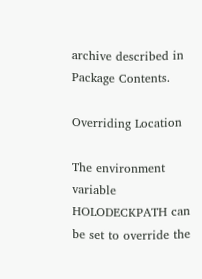archive described in Package Contents.

Overriding Location

The environment variable HOLODECKPATH can be set to override the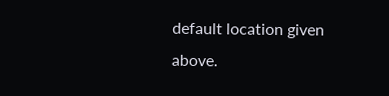default location given above.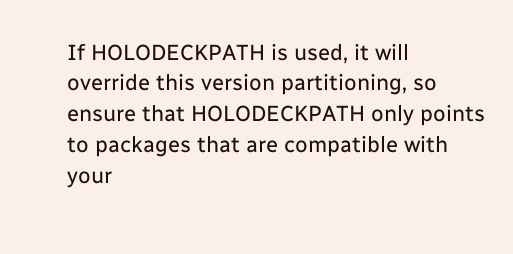If HOLODECKPATH is used, it will override this version partitioning, so ensure that HOLODECKPATH only points to packages that are compatible with your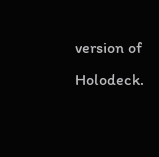version of Holodeck.